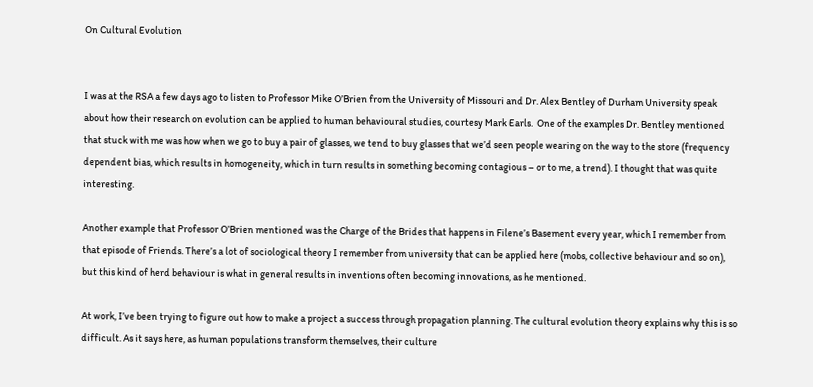On Cultural Evolution


I was at the RSA a few days ago to listen to Professor Mike O’Brien from the University of Missouri and Dr. Alex Bentley of Durham University speak about how their research on evolution can be applied to human behavioural studies, courtesy Mark Earls.  One of the examples Dr. Bentley mentioned that stuck with me was how when we go to buy a pair of glasses, we tend to buy glasses that we’d seen people wearing on the way to the store (frequency dependent bias, which results in homogeneity, which in turn results in something becoming contagious – or to me, a trend). I thought that was quite interesting.

Another example that Professor O’Brien mentioned was the Charge of the Brides that happens in Filene’s Basement every year, which I remember from that episode of Friends. There’s a lot of sociological theory I remember from university that can be applied here (mobs, collective behaviour and so on), but this kind of herd behaviour is what in general results in inventions often becoming innovations, as he mentioned.

At work, I’ve been trying to figure out how to make a project a success through propagation planning. The cultural evolution theory explains why this is so difficult. As it says here, as human populations transform themselves, their culture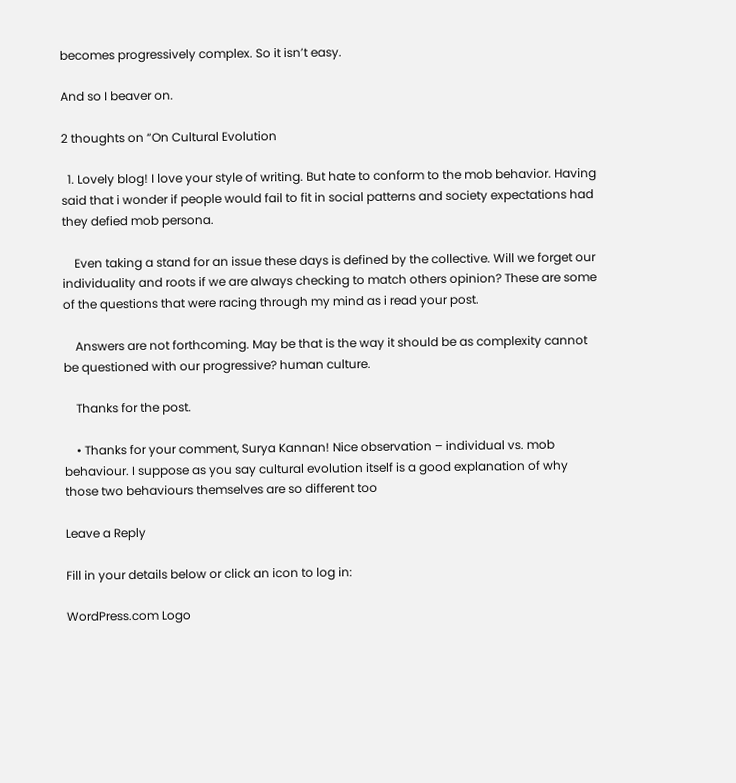becomes progressively complex. So it isn’t easy.

And so I beaver on.

2 thoughts on “On Cultural Evolution

  1. Lovely blog! I love your style of writing. But hate to conform to the mob behavior. Having said that i wonder if people would fail to fit in social patterns and society expectations had they defied mob persona.

    Even taking a stand for an issue these days is defined by the collective. Will we forget our individuality and roots if we are always checking to match others opinion? These are some of the questions that were racing through my mind as i read your post.

    Answers are not forthcoming. May be that is the way it should be as complexity cannot be questioned with our progressive? human culture.

    Thanks for the post.

    • Thanks for your comment, Surya Kannan! Nice observation – individual vs. mob behaviour. I suppose as you say cultural evolution itself is a good explanation of why those two behaviours themselves are so different too

Leave a Reply

Fill in your details below or click an icon to log in:

WordPress.com Logo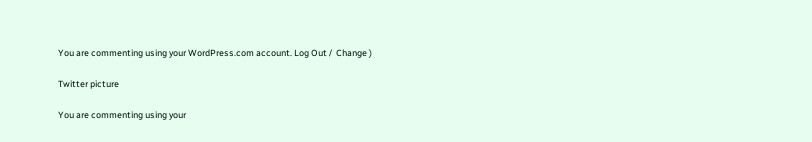You are commenting using your WordPress.com account. Log Out /  Change )

Twitter picture

You are commenting using your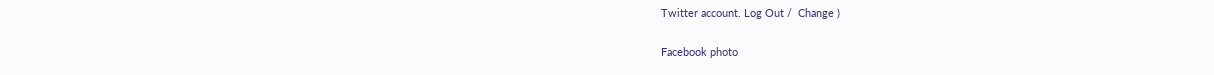Twitter account. Log Out /  Change )

Facebook photo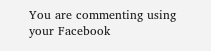You are commenting using your Facebook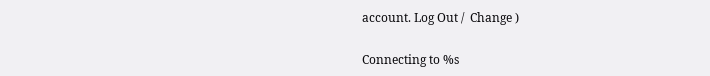account. Log Out /  Change )

Connecting to %s